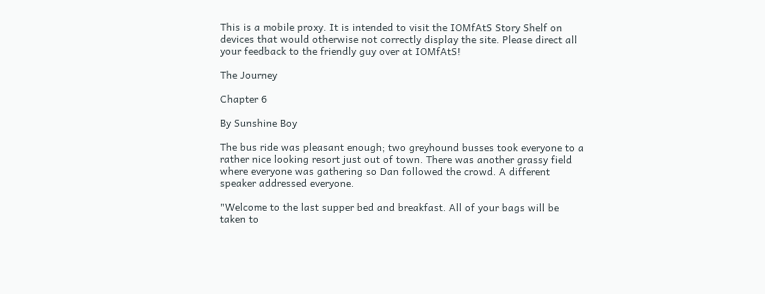This is a mobile proxy. It is intended to visit the IOMfAtS Story Shelf on devices that would otherwise not correctly display the site. Please direct all your feedback to the friendly guy over at IOMfAtS!

The Journey

Chapter 6

By Sunshine Boy

The bus ride was pleasant enough; two greyhound busses took everyone to a rather nice looking resort just out of town. There was another grassy field where everyone was gathering so Dan followed the crowd. A different speaker addressed everyone.

"Welcome to the last supper bed and breakfast. All of your bags will be taken to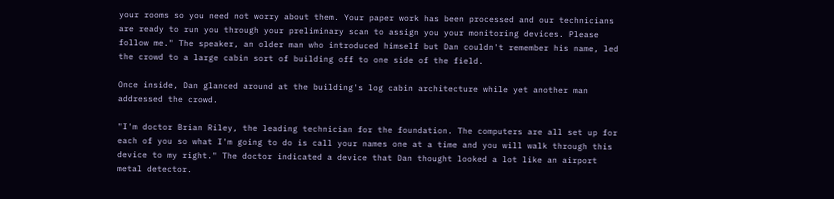your rooms so you need not worry about them. Your paper work has been processed and our technicians are ready to run you through your preliminary scan to assign you your monitoring devices. Please follow me." The speaker, an older man who introduced himself but Dan couldn't remember his name, led the crowd to a large cabin sort of building off to one side of the field.

Once inside, Dan glanced around at the building's log cabin architecture while yet another man addressed the crowd.

"I'm doctor Brian Riley, the leading technician for the foundation. The computers are all set up for each of you so what I'm going to do is call your names one at a time and you will walk through this device to my right." The doctor indicated a device that Dan thought looked a lot like an airport metal detector.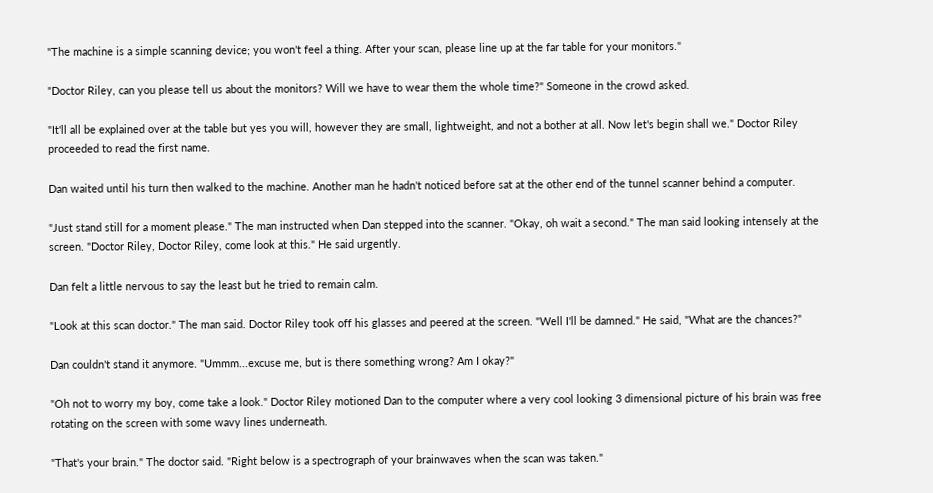"The machine is a simple scanning device; you won't feel a thing. After your scan, please line up at the far table for your monitors."

"Doctor Riley, can you please tell us about the monitors? Will we have to wear them the whole time?" Someone in the crowd asked.

"It'll all be explained over at the table but yes you will, however they are small, lightweight, and not a bother at all. Now let's begin shall we." Doctor Riley proceeded to read the first name.

Dan waited until his turn then walked to the machine. Another man he hadn't noticed before sat at the other end of the tunnel scanner behind a computer.

"Just stand still for a moment please." The man instructed when Dan stepped into the scanner. "Okay, oh wait a second." The man said looking intensely at the screen. "Doctor Riley, Doctor Riley, come look at this." He said urgently.

Dan felt a little nervous to say the least but he tried to remain calm.

"Look at this scan doctor." The man said. Doctor Riley took off his glasses and peered at the screen. "Well I'll be damned." He said, "What are the chances?"

Dan couldn't stand it anymore. "Ummm...excuse me, but is there something wrong? Am I okay?"

"Oh not to worry my boy, come take a look." Doctor Riley motioned Dan to the computer where a very cool looking 3 dimensional picture of his brain was free rotating on the screen with some wavy lines underneath.

"That's your brain." The doctor said. "Right below is a spectrograph of your brainwaves when the scan was taken."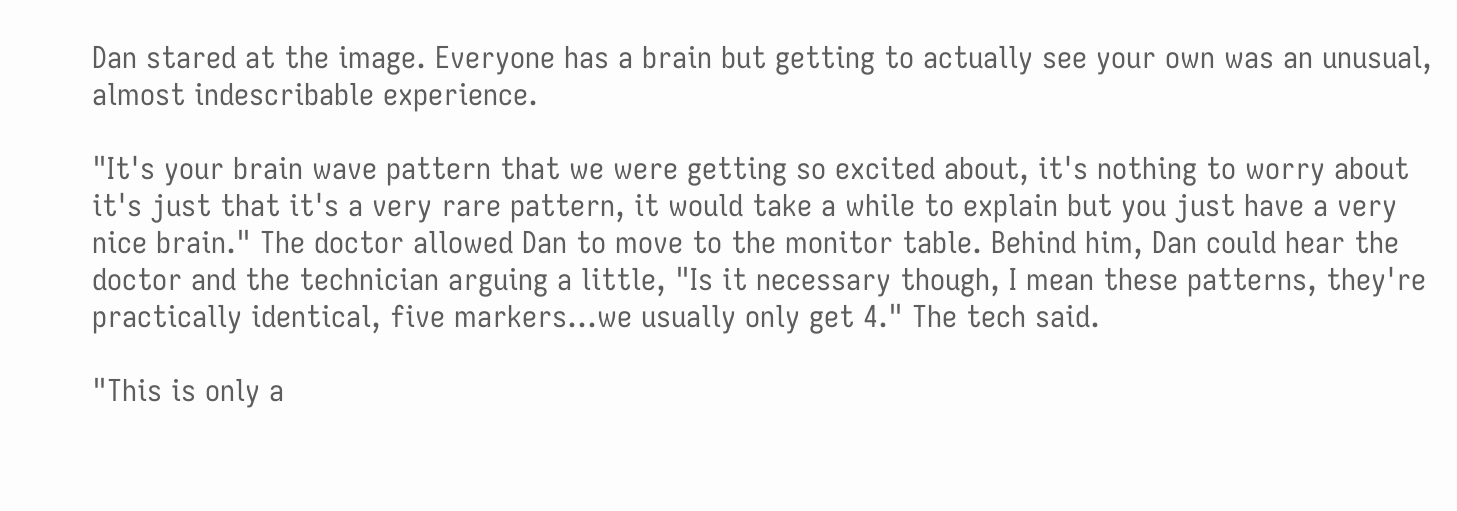Dan stared at the image. Everyone has a brain but getting to actually see your own was an unusual, almost indescribable experience.

"It's your brain wave pattern that we were getting so excited about, it's nothing to worry about it's just that it's a very rare pattern, it would take a while to explain but you just have a very nice brain." The doctor allowed Dan to move to the monitor table. Behind him, Dan could hear the doctor and the technician arguing a little, "Is it necessary though, I mean these patterns, they're practically identical, five markers...we usually only get 4." The tech said.

"This is only a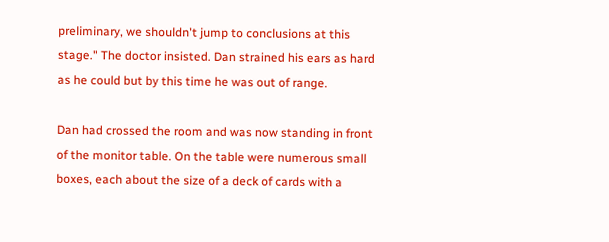preliminary, we shouldn't jump to conclusions at this stage." The doctor insisted. Dan strained his ears as hard as he could but by this time he was out of range.

Dan had crossed the room and was now standing in front of the monitor table. On the table were numerous small boxes, each about the size of a deck of cards with a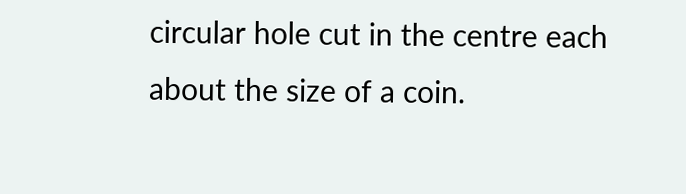circular hole cut in the centre each about the size of a coin.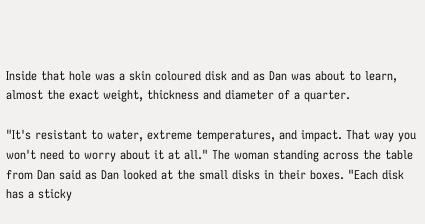Inside that hole was a skin coloured disk and as Dan was about to learn, almost the exact weight, thickness and diameter of a quarter.

"It's resistant to water, extreme temperatures, and impact. That way you won't need to worry about it at all." The woman standing across the table from Dan said as Dan looked at the small disks in their boxes. "Each disk has a sticky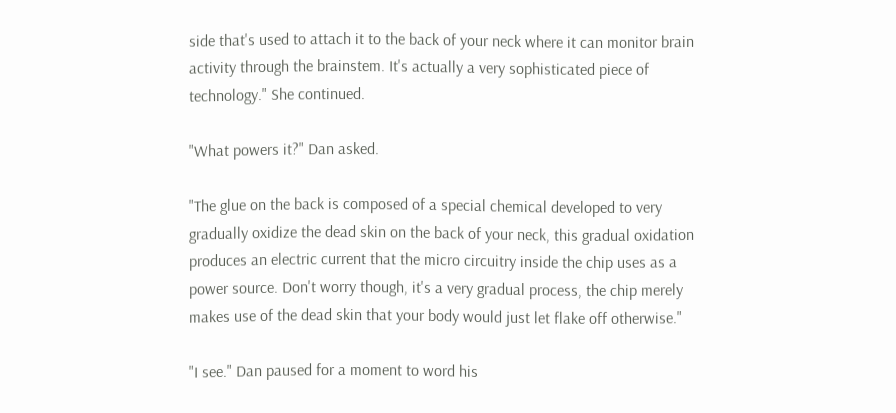side that's used to attach it to the back of your neck where it can monitor brain activity through the brainstem. It's actually a very sophisticated piece of technology." She continued.

"What powers it?" Dan asked.

"The glue on the back is composed of a special chemical developed to very gradually oxidize the dead skin on the back of your neck, this gradual oxidation produces an electric current that the micro circuitry inside the chip uses as a power source. Don't worry though, it's a very gradual process, the chip merely makes use of the dead skin that your body would just let flake off otherwise."

"I see." Dan paused for a moment to word his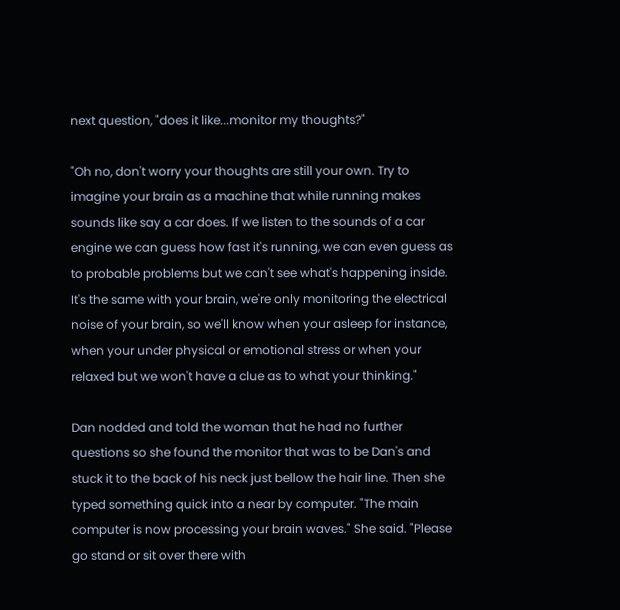next question, "does it like...monitor my thoughts?"

"Oh no, don't worry your thoughts are still your own. Try to imagine your brain as a machine that while running makes sounds like say a car does. If we listen to the sounds of a car engine we can guess how fast it's running, we can even guess as to probable problems but we can't see what's happening inside. It's the same with your brain, we're only monitoring the electrical noise of your brain, so we'll know when your asleep for instance, when your under physical or emotional stress or when your relaxed but we won't have a clue as to what your thinking."

Dan nodded and told the woman that he had no further questions so she found the monitor that was to be Dan's and stuck it to the back of his neck just bellow the hair line. Then she typed something quick into a near by computer. "The main computer is now processing your brain waves." She said. "Please go stand or sit over there with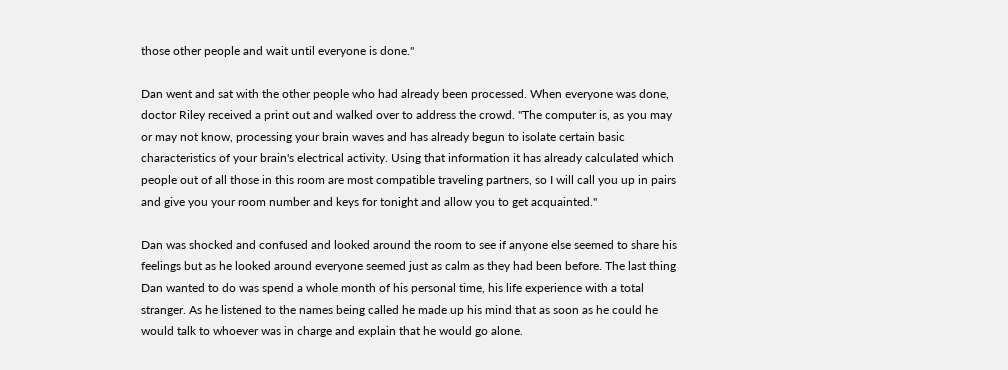those other people and wait until everyone is done."

Dan went and sat with the other people who had already been processed. When everyone was done, doctor Riley received a print out and walked over to address the crowd. "The computer is, as you may or may not know, processing your brain waves and has already begun to isolate certain basic characteristics of your brain's electrical activity. Using that information it has already calculated which people out of all those in this room are most compatible traveling partners, so I will call you up in pairs and give you your room number and keys for tonight and allow you to get acquainted."

Dan was shocked and confused and looked around the room to see if anyone else seemed to share his feelings but as he looked around everyone seemed just as calm as they had been before. The last thing Dan wanted to do was spend a whole month of his personal time, his life experience with a total stranger. As he listened to the names being called he made up his mind that as soon as he could he would talk to whoever was in charge and explain that he would go alone.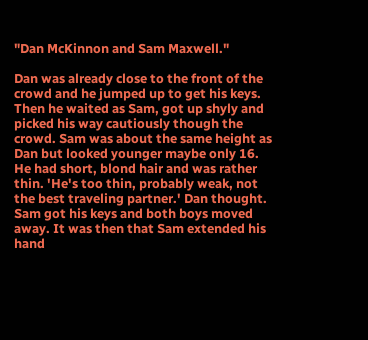"Dan McKinnon and Sam Maxwell."

Dan was already close to the front of the crowd and he jumped up to get his keys. Then he waited as Sam, got up shyly and picked his way cautiously though the crowd. Sam was about the same height as Dan but looked younger maybe only 16. He had short, blond hair and was rather thin. 'He's too thin, probably weak, not the best traveling partner.' Dan thought. Sam got his keys and both boys moved away. It was then that Sam extended his hand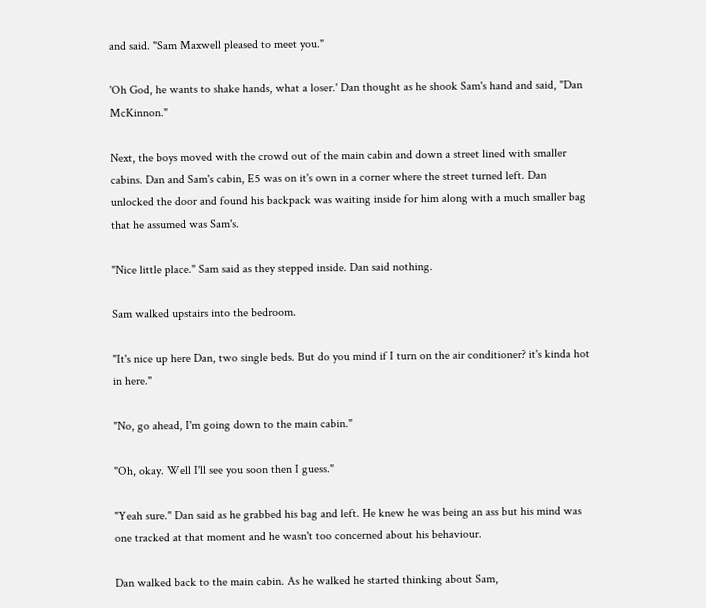and said. "Sam Maxwell pleased to meet you."

'Oh God, he wants to shake hands, what a loser.' Dan thought as he shook Sam's hand and said, "Dan McKinnon."

Next, the boys moved with the crowd out of the main cabin and down a street lined with smaller cabins. Dan and Sam's cabin, E5 was on it's own in a corner where the street turned left. Dan unlocked the door and found his backpack was waiting inside for him along with a much smaller bag that he assumed was Sam's.

"Nice little place." Sam said as they stepped inside. Dan said nothing.

Sam walked upstairs into the bedroom.

"It's nice up here Dan, two single beds. But do you mind if I turn on the air conditioner? it's kinda hot in here."

"No, go ahead, I'm going down to the main cabin."

"Oh, okay. Well I'll see you soon then I guess."

"Yeah sure." Dan said as he grabbed his bag and left. He knew he was being an ass but his mind was one tracked at that moment and he wasn't too concerned about his behaviour.

Dan walked back to the main cabin. As he walked he started thinking about Sam,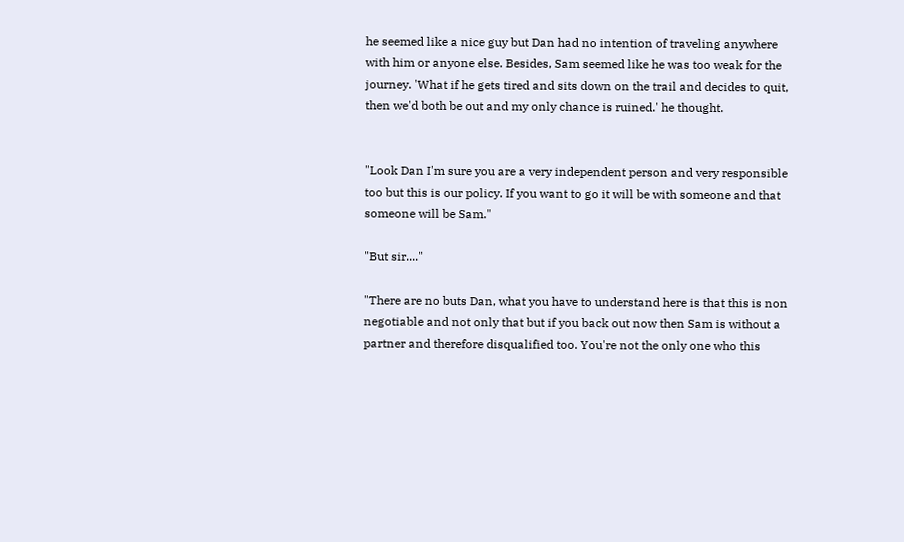he seemed like a nice guy but Dan had no intention of traveling anywhere with him or anyone else. Besides, Sam seemed like he was too weak for the journey. 'What if he gets tired and sits down on the trail and decides to quit, then we'd both be out and my only chance is ruined.' he thought.


"Look Dan I'm sure you are a very independent person and very responsible too but this is our policy. If you want to go it will be with someone and that someone will be Sam."

"But sir...."

"There are no buts Dan, what you have to understand here is that this is non negotiable and not only that but if you back out now then Sam is without a partner and therefore disqualified too. You're not the only one who this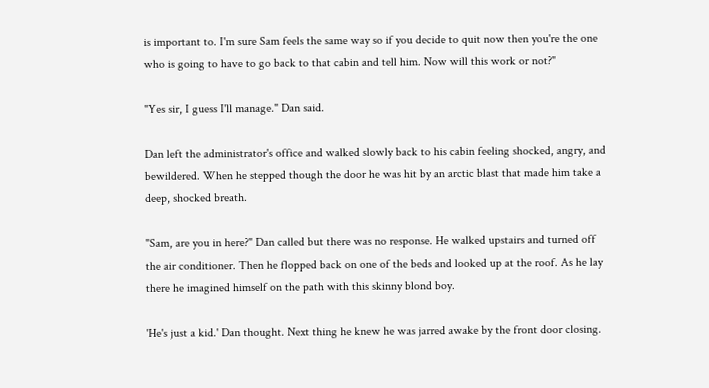is important to. I'm sure Sam feels the same way so if you decide to quit now then you're the one who is going to have to go back to that cabin and tell him. Now will this work or not?"

"Yes sir, I guess I'll manage." Dan said.

Dan left the administrator's office and walked slowly back to his cabin feeling shocked, angry, and bewildered. When he stepped though the door he was hit by an arctic blast that made him take a deep, shocked breath.

"Sam, are you in here?" Dan called but there was no response. He walked upstairs and turned off the air conditioner. Then he flopped back on one of the beds and looked up at the roof. As he lay there he imagined himself on the path with this skinny blond boy.

'He's just a kid.' Dan thought. Next thing he knew he was jarred awake by the front door closing.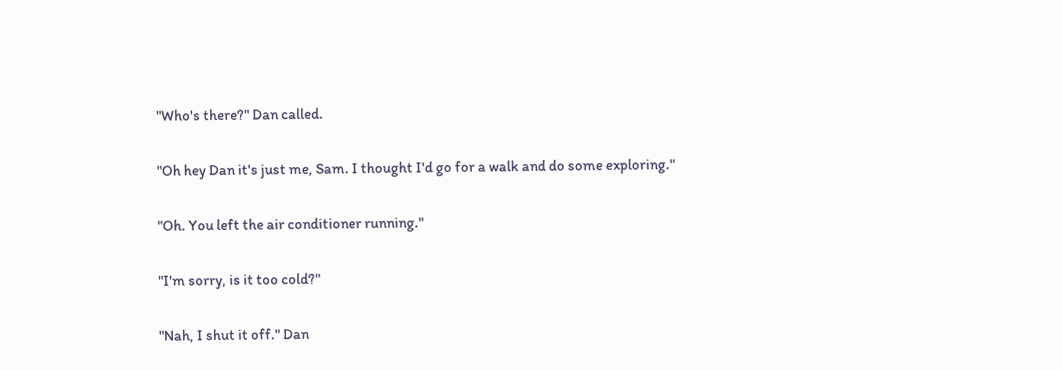"Who's there?" Dan called.

"Oh hey Dan it's just me, Sam. I thought I'd go for a walk and do some exploring."

"Oh. You left the air conditioner running."

"I'm sorry, is it too cold?"

"Nah, I shut it off." Dan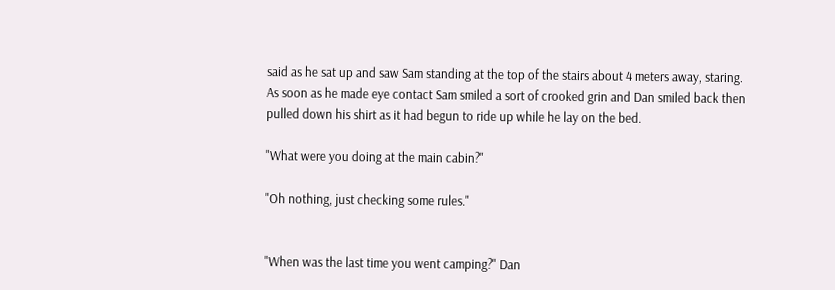said as he sat up and saw Sam standing at the top of the stairs about 4 meters away, staring. As soon as he made eye contact Sam smiled a sort of crooked grin and Dan smiled back then pulled down his shirt as it had begun to ride up while he lay on the bed.

"What were you doing at the main cabin?"

"Oh nothing, just checking some rules."


"When was the last time you went camping?" Dan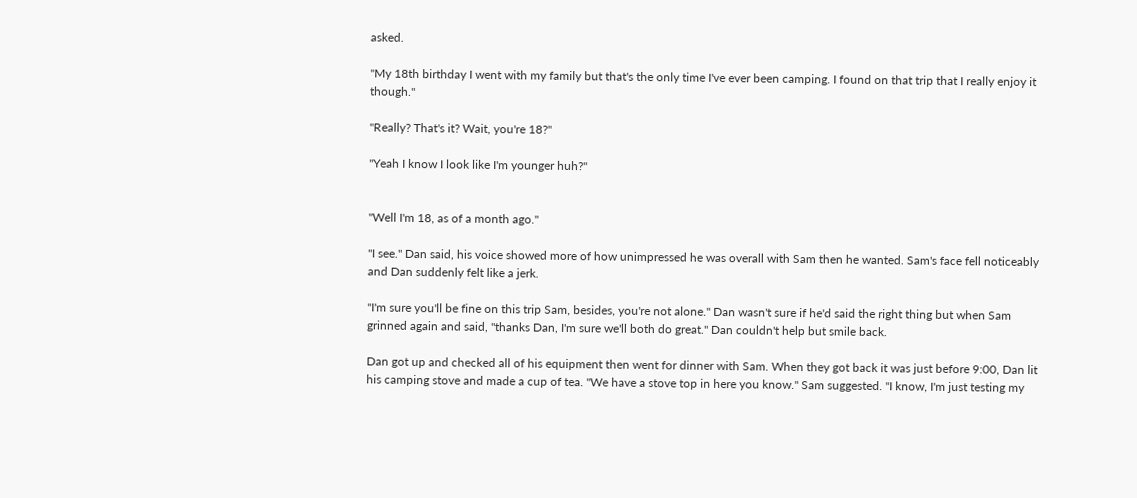asked.

"My 18th birthday I went with my family but that's the only time I've ever been camping. I found on that trip that I really enjoy it though."

"Really? That's it? Wait, you're 18?"

"Yeah I know I look like I'm younger huh?"


"Well I'm 18, as of a month ago."

"I see." Dan said, his voice showed more of how unimpressed he was overall with Sam then he wanted. Sam's face fell noticeably and Dan suddenly felt like a jerk.

"I'm sure you'll be fine on this trip Sam, besides, you're not alone." Dan wasn't sure if he'd said the right thing but when Sam grinned again and said, "thanks Dan, I'm sure we'll both do great." Dan couldn't help but smile back.

Dan got up and checked all of his equipment then went for dinner with Sam. When they got back it was just before 9:00, Dan lit his camping stove and made a cup of tea. "We have a stove top in here you know." Sam suggested. "I know, I'm just testing my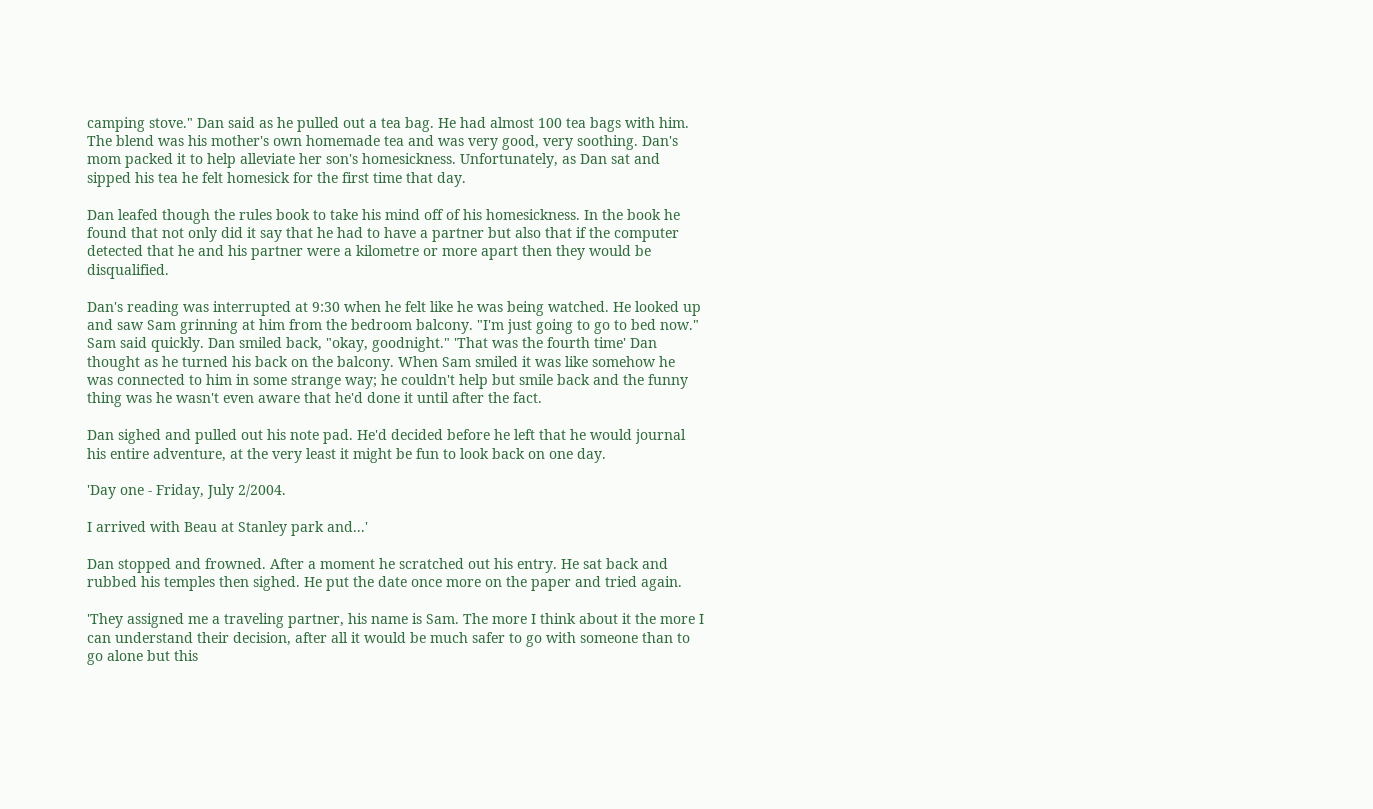camping stove." Dan said as he pulled out a tea bag. He had almost 100 tea bags with him. The blend was his mother's own homemade tea and was very good, very soothing. Dan's mom packed it to help alleviate her son's homesickness. Unfortunately, as Dan sat and sipped his tea he felt homesick for the first time that day.

Dan leafed though the rules book to take his mind off of his homesickness. In the book he found that not only did it say that he had to have a partner but also that if the computer detected that he and his partner were a kilometre or more apart then they would be disqualified.

Dan's reading was interrupted at 9:30 when he felt like he was being watched. He looked up and saw Sam grinning at him from the bedroom balcony. "I'm just going to go to bed now." Sam said quickly. Dan smiled back, "okay, goodnight." 'That was the fourth time' Dan thought as he turned his back on the balcony. When Sam smiled it was like somehow he was connected to him in some strange way; he couldn't help but smile back and the funny thing was he wasn't even aware that he'd done it until after the fact.

Dan sighed and pulled out his note pad. He'd decided before he left that he would journal his entire adventure, at the very least it might be fun to look back on one day.

'Day one - Friday, July 2/2004.

I arrived with Beau at Stanley park and...'

Dan stopped and frowned. After a moment he scratched out his entry. He sat back and rubbed his temples then sighed. He put the date once more on the paper and tried again.

'They assigned me a traveling partner, his name is Sam. The more I think about it the more I can understand their decision, after all it would be much safer to go with someone than to go alone but this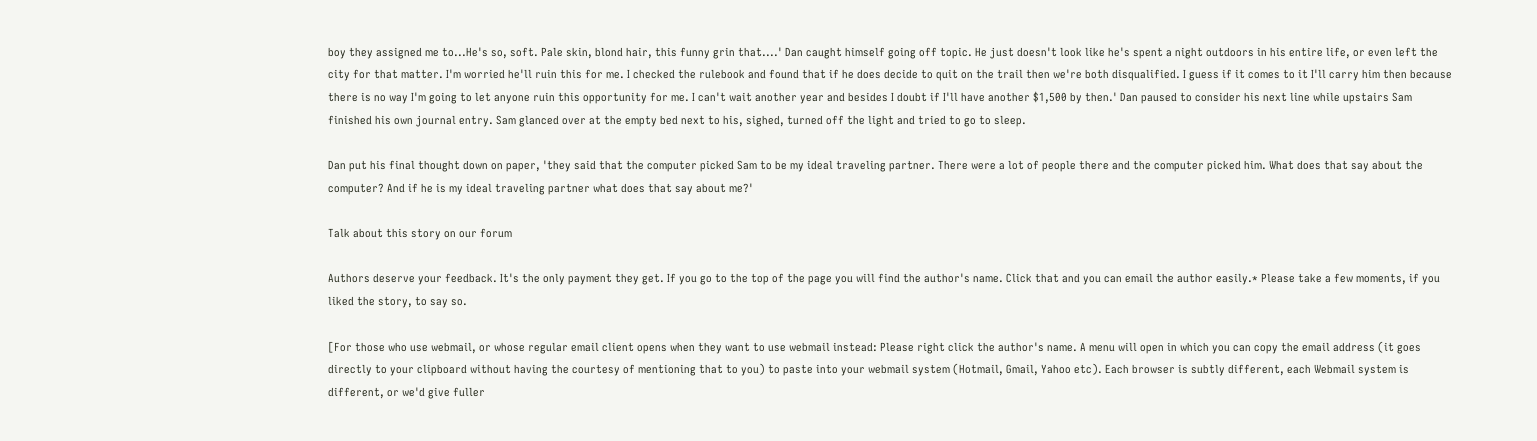boy they assigned me to...He's so, soft. Pale skin, blond hair, this funny grin that....' Dan caught himself going off topic. He just doesn't look like he's spent a night outdoors in his entire life, or even left the city for that matter. I'm worried he'll ruin this for me. I checked the rulebook and found that if he does decide to quit on the trail then we're both disqualified. I guess if it comes to it I'll carry him then because there is no way I'm going to let anyone ruin this opportunity for me. I can't wait another year and besides I doubt if I'll have another $1,500 by then.' Dan paused to consider his next line while upstairs Sam finished his own journal entry. Sam glanced over at the empty bed next to his, sighed, turned off the light and tried to go to sleep.

Dan put his final thought down on paper, 'they said that the computer picked Sam to be my ideal traveling partner. There were a lot of people there and the computer picked him. What does that say about the computer? And if he is my ideal traveling partner what does that say about me?'

Talk about this story on our forum

Authors deserve your feedback. It's the only payment they get. If you go to the top of the page you will find the author's name. Click that and you can email the author easily.* Please take a few moments, if you liked the story, to say so.

[For those who use webmail, or whose regular email client opens when they want to use webmail instead: Please right click the author's name. A menu will open in which you can copy the email address (it goes directly to your clipboard without having the courtesy of mentioning that to you) to paste into your webmail system (Hotmail, Gmail, Yahoo etc). Each browser is subtly different, each Webmail system is different, or we'd give fuller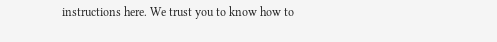instructions here. We trust you to know how to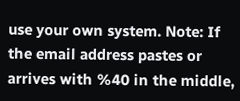use your own system. Note: If the email address pastes or arrives with %40 in the middle,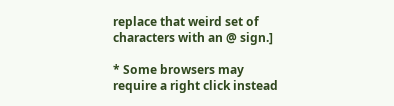replace that weird set of characters with an @ sign.]

* Some browsers may require a right click instead